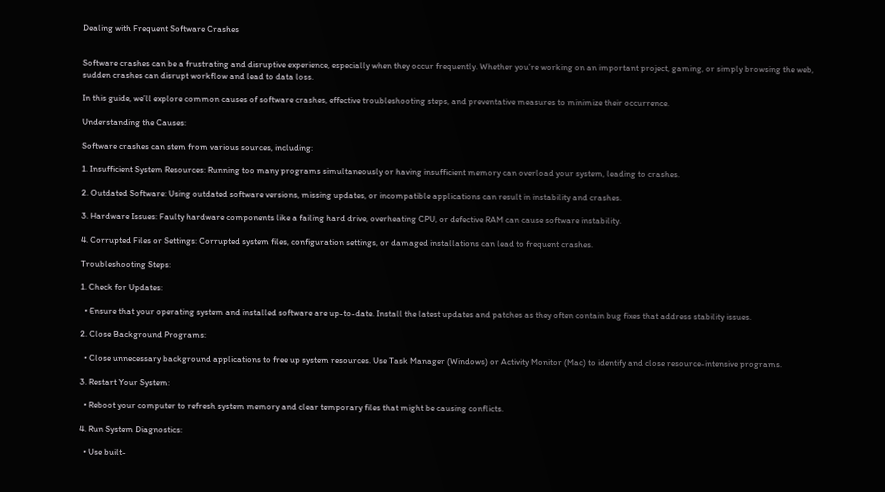Dealing with Frequent Software Crashes


Software crashes can be a frustrating and disruptive experience, especially when they occur frequently. Whether you’re working on an important project, gaming, or simply browsing the web, sudden crashes can disrupt workflow and lead to data loss.

In this guide, we’ll explore common causes of software crashes, effective troubleshooting steps, and preventative measures to minimize their occurrence.

Understanding the Causes:

Software crashes can stem from various sources, including:

1. Insufficient System Resources: Running too many programs simultaneously or having insufficient memory can overload your system, leading to crashes.

2. Outdated Software: Using outdated software versions, missing updates, or incompatible applications can result in instability and crashes.

3. Hardware Issues: Faulty hardware components like a failing hard drive, overheating CPU, or defective RAM can cause software instability.

4. Corrupted Files or Settings: Corrupted system files, configuration settings, or damaged installations can lead to frequent crashes.

Troubleshooting Steps:

1. Check for Updates:

  • Ensure that your operating system and installed software are up-to-date. Install the latest updates and patches as they often contain bug fixes that address stability issues.

2. Close Background Programs:

  • Close unnecessary background applications to free up system resources. Use Task Manager (Windows) or Activity Monitor (Mac) to identify and close resource-intensive programs.

3. Restart Your System:

  • Reboot your computer to refresh system memory and clear temporary files that might be causing conflicts.

4. Run System Diagnostics:

  • Use built-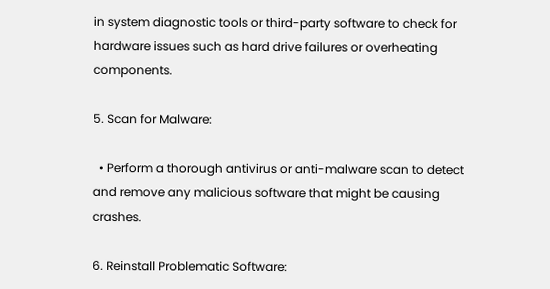in system diagnostic tools or third-party software to check for hardware issues such as hard drive failures or overheating components.

5. Scan for Malware:

  • Perform a thorough antivirus or anti-malware scan to detect and remove any malicious software that might be causing crashes.

6. Reinstall Problematic Software: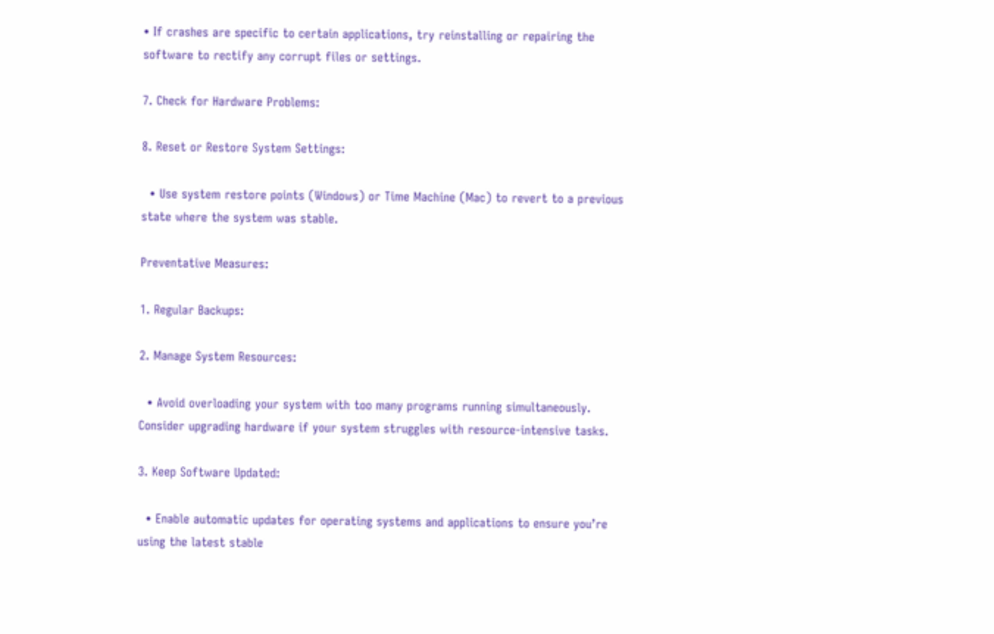• If crashes are specific to certain applications, try reinstalling or repairing the software to rectify any corrupt files or settings.

7. Check for Hardware Problems:

8. Reset or Restore System Settings:

  • Use system restore points (Windows) or Time Machine (Mac) to revert to a previous state where the system was stable.

Preventative Measures:

1. Regular Backups:

2. Manage System Resources:

  • Avoid overloading your system with too many programs running simultaneously. Consider upgrading hardware if your system struggles with resource-intensive tasks.

3. Keep Software Updated:

  • Enable automatic updates for operating systems and applications to ensure you’re using the latest stable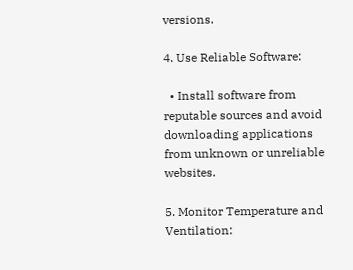versions.

4. Use Reliable Software:

  • Install software from reputable sources and avoid downloading applications from unknown or unreliable websites.

5. Monitor Temperature and Ventilation: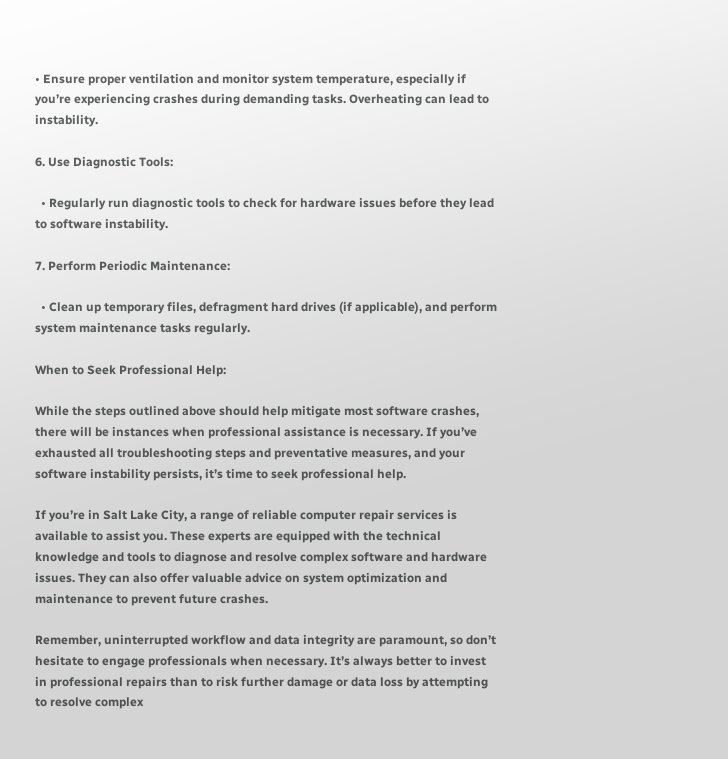• Ensure proper ventilation and monitor system temperature, especially if you’re experiencing crashes during demanding tasks. Overheating can lead to instability.

6. Use Diagnostic Tools:

  • Regularly run diagnostic tools to check for hardware issues before they lead to software instability.

7. Perform Periodic Maintenance:

  • Clean up temporary files, defragment hard drives (if applicable), and perform system maintenance tasks regularly.

When to Seek Professional Help:

While the steps outlined above should help mitigate most software crashes, there will be instances when professional assistance is necessary. If you’ve exhausted all troubleshooting steps and preventative measures, and your software instability persists, it’s time to seek professional help.

If you’re in Salt Lake City, a range of reliable computer repair services is available to assist you. These experts are equipped with the technical knowledge and tools to diagnose and resolve complex software and hardware issues. They can also offer valuable advice on system optimization and maintenance to prevent future crashes.

Remember, uninterrupted workflow and data integrity are paramount, so don’t hesitate to engage professionals when necessary. It’s always better to invest in professional repairs than to risk further damage or data loss by attempting to resolve complex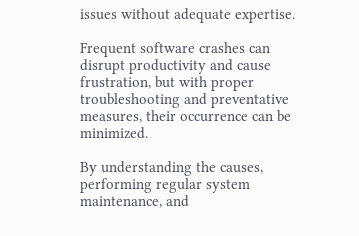issues without adequate expertise.

Frequent software crashes can disrupt productivity and cause frustration, but with proper troubleshooting and preventative measures, their occurrence can be minimized.

By understanding the causes, performing regular system maintenance, and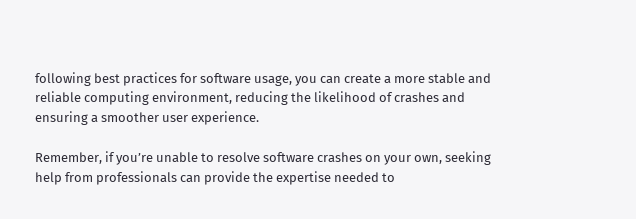following best practices for software usage, you can create a more stable and reliable computing environment, reducing the likelihood of crashes and ensuring a smoother user experience.

Remember, if you’re unable to resolve software crashes on your own, seeking help from professionals can provide the expertise needed to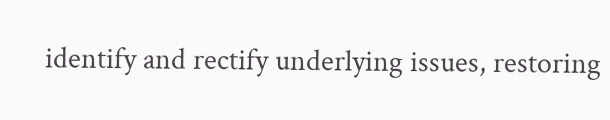identify and rectify underlying issues, restoring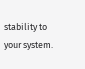stability to your system.